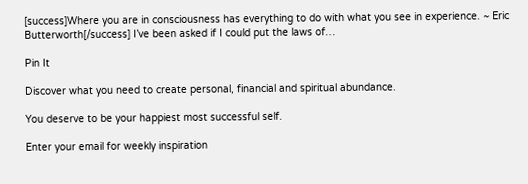[success]Where you are in consciousness has everything to do with what you see in experience. ~ Eric Butterworth[/success] I’ve been asked if I could put the laws of…

Pin It

Discover what you need to create personal, financial and spiritual abundance.

You deserve to be your happiest most successful self.

Enter your email for weekly inspiration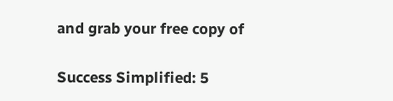and grab your free copy of

Success Simplified: 5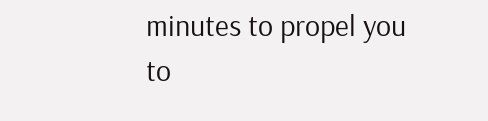minutes to propel you to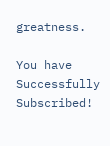greatness.

You have Successfully Subscribed!